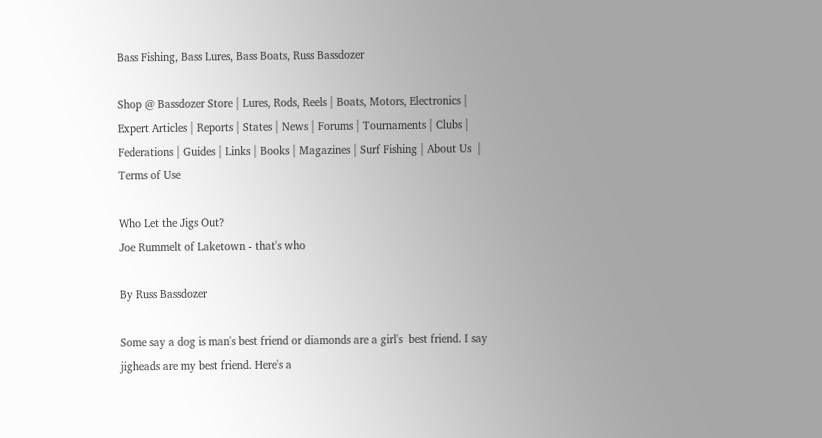Bass Fishing, Bass Lures, Bass Boats, Russ Bassdozer

Shop @ Bassdozer Store | Lures, Rods, Reels | Boats, Motors, Electronics | Expert Articles | Reports | States | News | Forums | Tournaments | Clubs | Federations | Guides | Links | Books | Magazines | Surf Fishing | About Us  | Terms of Use

Who Let the Jigs Out?
Joe Rummelt of Laketown - that's who

By Russ Bassdozer

Some say a dog is man's best friend or diamonds are a girl's  best friend. I say jigheads are my best friend. Here's a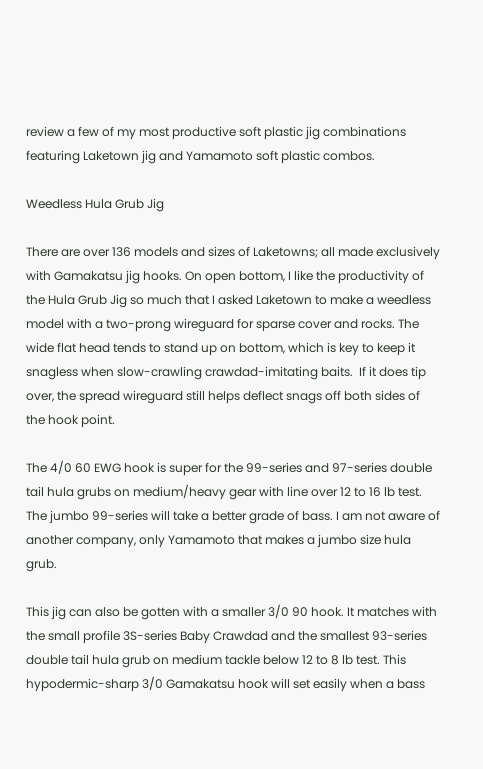review a few of my most productive soft plastic jig combinations featuring Laketown jig and Yamamoto soft plastic combos.

Weedless Hula Grub Jig

There are over 136 models and sizes of Laketowns; all made exclusively with Gamakatsu jig hooks. On open bottom, I like the productivity of the Hula Grub Jig so much that I asked Laketown to make a weedless model with a two-prong wireguard for sparse cover and rocks. The wide flat head tends to stand up on bottom, which is key to keep it snagless when slow-crawling crawdad-imitating baits.  If it does tip over, the spread wireguard still helps deflect snags off both sides of the hook point.

The 4/0 60 EWG hook is super for the 99-series and 97-series double tail hula grubs on medium/heavy gear with line over 12 to 16 lb test. The jumbo 99-series will take a better grade of bass. I am not aware of another company, only Yamamoto that makes a jumbo size hula grub.

This jig can also be gotten with a smaller 3/0 90 hook. It matches with the small profile 3S-series Baby Crawdad and the smallest 93-series double tail hula grub on medium tackle below 12 to 8 lb test. This hypodermic-sharp 3/0 Gamakatsu hook will set easily when a bass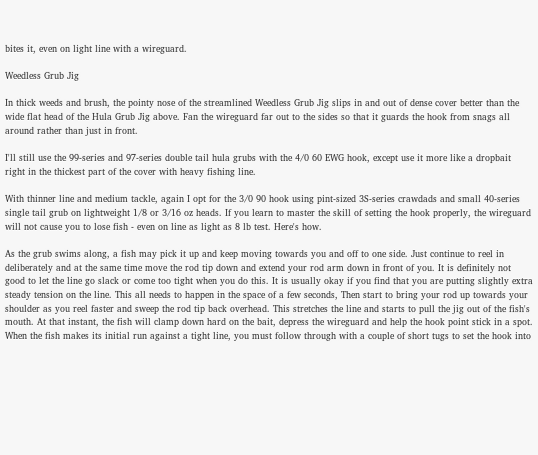bites it, even on light line with a wireguard.

Weedless Grub Jig

In thick weeds and brush, the pointy nose of the streamlined Weedless Grub Jig slips in and out of dense cover better than the wide flat head of the Hula Grub Jig above. Fan the wireguard far out to the sides so that it guards the hook from snags all around rather than just in front.

I'll still use the 99-series and 97-series double tail hula grubs with the 4/0 60 EWG hook, except use it more like a dropbait right in the thickest part of the cover with heavy fishing line.

With thinner line and medium tackle, again I opt for the 3/0 90 hook using pint-sized 3S-series crawdads and small 40-series single tail grub on lightweight 1/8 or 3/16 oz heads. If you learn to master the skill of setting the hook properly, the wireguard will not cause you to lose fish - even on line as light as 8 lb test. Here's how.

As the grub swims along, a fish may pick it up and keep moving towards you and off to one side. Just continue to reel in deliberately and at the same time move the rod tip down and extend your rod arm down in front of you. It is definitely not good to let the line go slack or come too tight when you do this. It is usually okay if you find that you are putting slightly extra steady tension on the line. This all needs to happen in the space of a few seconds, Then start to bring your rod up towards your shoulder as you reel faster and sweep the rod tip back overhead. This stretches the line and starts to pull the jig out of the fish's mouth. At that instant, the fish will clamp down hard on the bait, depress the wireguard and help the hook point stick in a spot. When the fish makes its initial run against a tight line, you must follow through with a couple of short tugs to set the hook into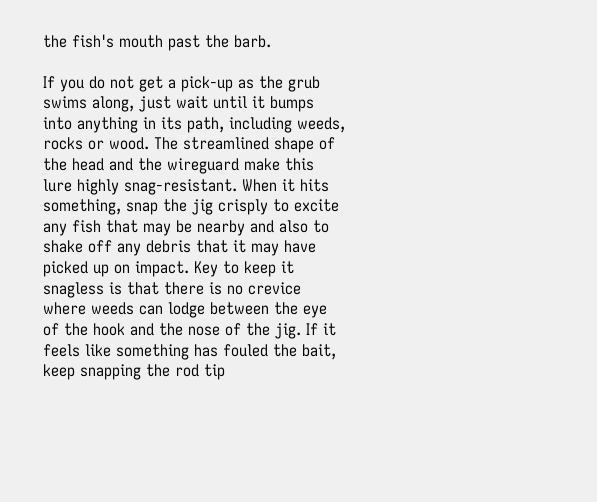the fish's mouth past the barb.

If you do not get a pick-up as the grub swims along, just wait until it bumps into anything in its path, including weeds, rocks or wood. The streamlined shape of the head and the wireguard make this lure highly snag-resistant. When it hits something, snap the jig crisply to excite any fish that may be nearby and also to shake off any debris that it may have picked up on impact. Key to keep it snagless is that there is no crevice where weeds can lodge between the eye of the hook and the nose of the jig. If it feels like something has fouled the bait, keep snapping the rod tip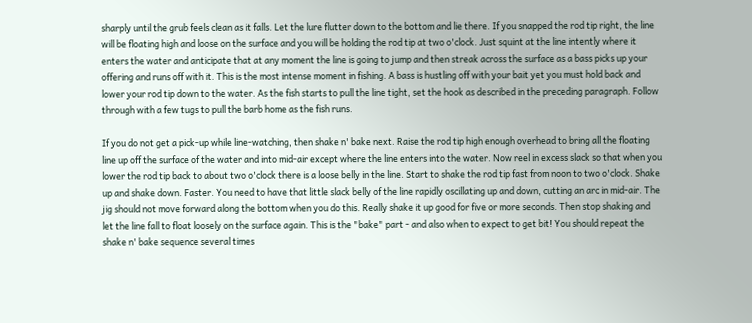sharply until the grub feels clean as it falls. Let the lure flutter down to the bottom and lie there. If you snapped the rod tip right, the line will be floating high and loose on the surface and you will be holding the rod tip at two o'clock. Just squint at the line intently where it enters the water and anticipate that at any moment the line is going to jump and then streak across the surface as a bass picks up your offering and runs off with it. This is the most intense moment in fishing. A bass is hustling off with your bait yet you must hold back and lower your rod tip down to the water. As the fish starts to pull the line tight, set the hook as described in the preceding paragraph. Follow through with a few tugs to pull the barb home as the fish runs.

If you do not get a pick-up while line-watching, then shake n' bake next. Raise the rod tip high enough overhead to bring all the floating line up off the surface of the water and into mid-air except where the line enters into the water. Now reel in excess slack so that when you lower the rod tip back to about two o'clock there is a loose belly in the line. Start to shake the rod tip fast from noon to two o'clock. Shake up and shake down. Faster. You need to have that little slack belly of the line rapidly oscillating up and down, cutting an arc in mid-air. The jig should not move forward along the bottom when you do this. Really shake it up good for five or more seconds. Then stop shaking and let the line fall to float loosely on the surface again. This is the "bake" part - and also when to expect to get bit! You should repeat the shake n' bake sequence several times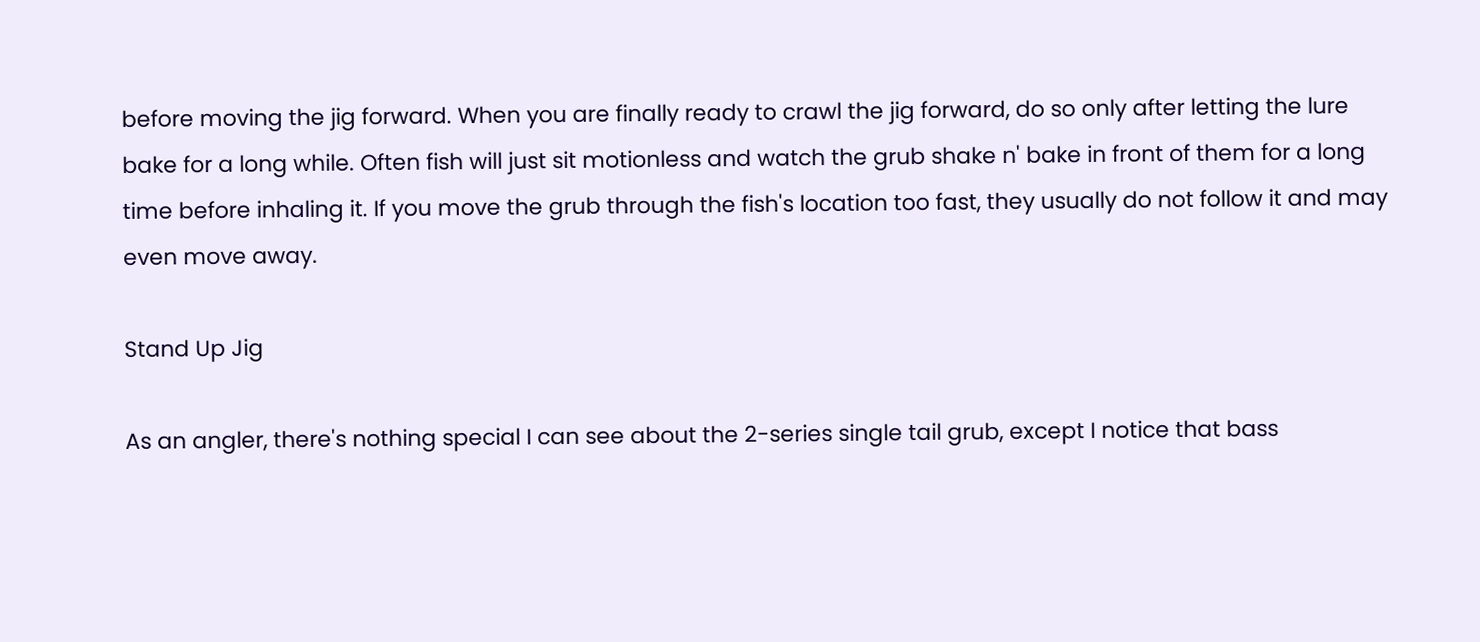before moving the jig forward. When you are finally ready to crawl the jig forward, do so only after letting the lure bake for a long while. Often fish will just sit motionless and watch the grub shake n' bake in front of them for a long time before inhaling it. If you move the grub through the fish's location too fast, they usually do not follow it and may even move away.

Stand Up Jig

As an angler, there's nothing special I can see about the 2-series single tail grub, except I notice that bass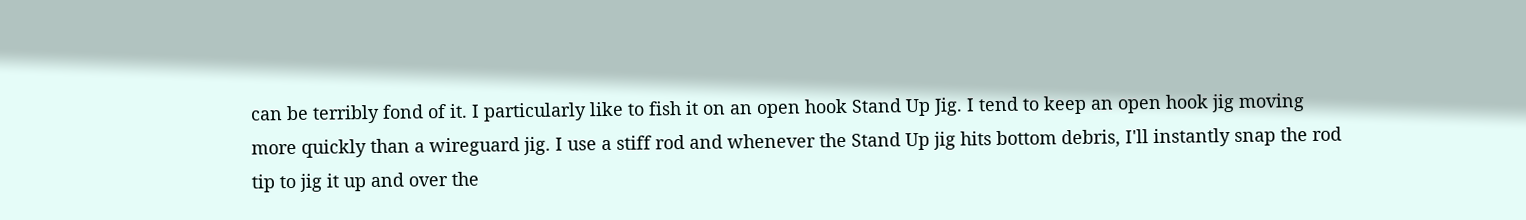can be terribly fond of it. I particularly like to fish it on an open hook Stand Up Jig. I tend to keep an open hook jig moving more quickly than a wireguard jig. I use a stiff rod and whenever the Stand Up jig hits bottom debris, I'll instantly snap the rod tip to jig it up and over the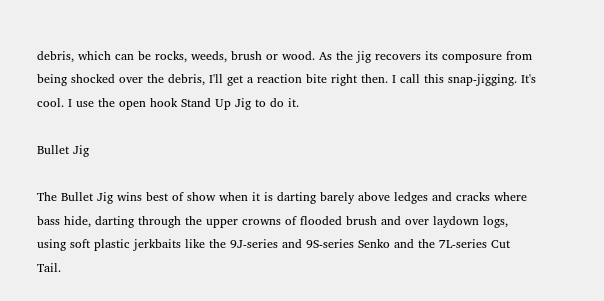debris, which can be rocks, weeds, brush or wood. As the jig recovers its composure from being shocked over the debris, I'll get a reaction bite right then. I call this snap-jigging. It's cool. I use the open hook Stand Up Jig to do it.

Bullet Jig

The Bullet Jig wins best of show when it is darting barely above ledges and cracks where bass hide, darting through the upper crowns of flooded brush and over laydown logs, using soft plastic jerkbaits like the 9J-series and 9S-series Senko and the 7L-series Cut Tail.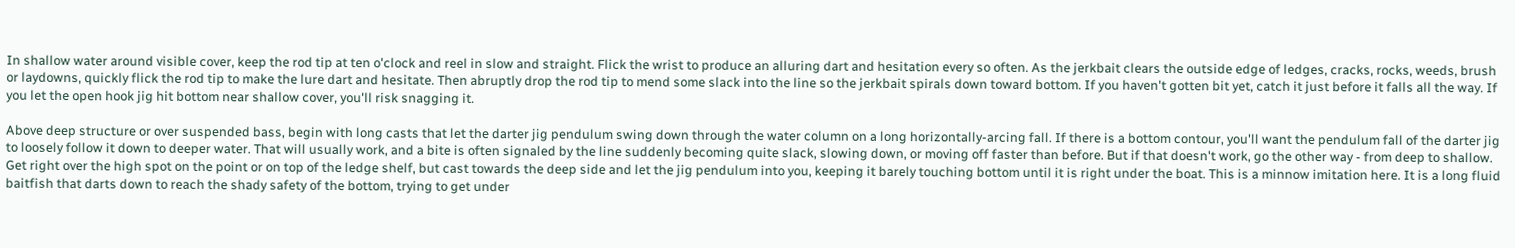In shallow water around visible cover, keep the rod tip at ten o'clock and reel in slow and straight. Flick the wrist to produce an alluring dart and hesitation every so often. As the jerkbait clears the outside edge of ledges, cracks, rocks, weeds, brush or laydowns, quickly flick the rod tip to make the lure dart and hesitate. Then abruptly drop the rod tip to mend some slack into the line so the jerkbait spirals down toward bottom. If you haven't gotten bit yet, catch it just before it falls all the way. If you let the open hook jig hit bottom near shallow cover, you'll risk snagging it.

Above deep structure or over suspended bass, begin with long casts that let the darter jig pendulum swing down through the water column on a long horizontally-arcing fall. If there is a bottom contour, you'll want the pendulum fall of the darter jig to loosely follow it down to deeper water. That will usually work, and a bite is often signaled by the line suddenly becoming quite slack, slowing down, or moving off faster than before. But if that doesn't work, go the other way - from deep to shallow. Get right over the high spot on the point or on top of the ledge shelf, but cast towards the deep side and let the jig pendulum into you, keeping it barely touching bottom until it is right under the boat. This is a minnow imitation here. It is a long fluid baitfish that darts down to reach the shady safety of the bottom, trying to get under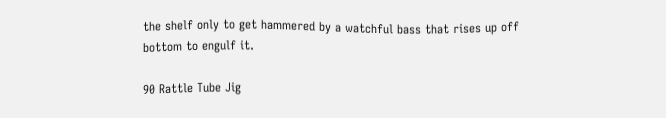the shelf only to get hammered by a watchful bass that rises up off bottom to engulf it.

90 Rattle Tube Jig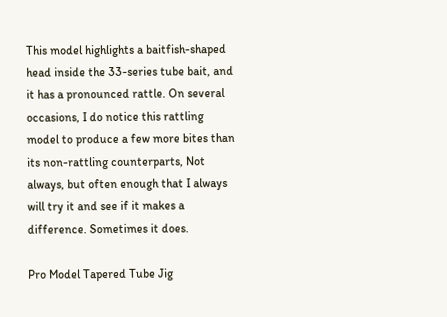This model highlights a baitfish-shaped head inside the 33-series tube bait, and it has a pronounced rattle. On several occasions, I do notice this rattling model to produce a few more bites than its non-rattling counterparts, Not always, but often enough that I always will try it and see if it makes a difference. Sometimes it does.

Pro Model Tapered Tube Jig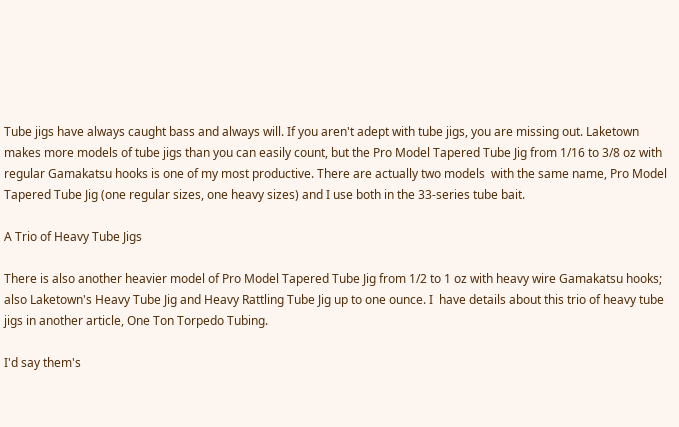Tube jigs have always caught bass and always will. If you aren't adept with tube jigs, you are missing out. Laketown makes more models of tube jigs than you can easily count, but the Pro Model Tapered Tube Jig from 1/16 to 3/8 oz with regular Gamakatsu hooks is one of my most productive. There are actually two models  with the same name, Pro Model Tapered Tube Jig (one regular sizes, one heavy sizes) and I use both in the 33-series tube bait.

A Trio of Heavy Tube Jigs

There is also another heavier model of Pro Model Tapered Tube Jig from 1/2 to 1 oz with heavy wire Gamakatsu hooks; also Laketown's Heavy Tube Jig and Heavy Rattling Tube Jig up to one ounce. I  have details about this trio of heavy tube jigs in another article, One Ton Torpedo Tubing.

I'd say them's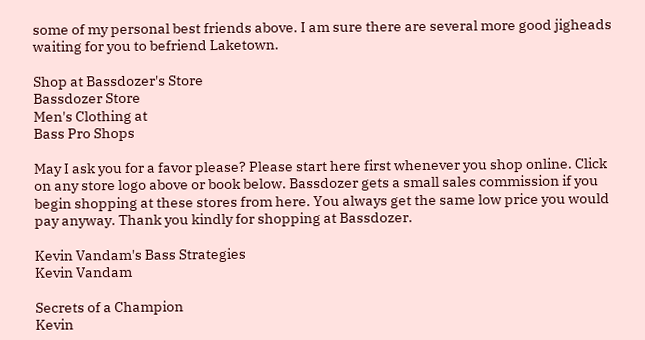some of my personal best friends above. I am sure there are several more good jigheads waiting for you to befriend Laketown.

Shop at Bassdozer's Store
Bassdozer Store
Men's Clothing at
Bass Pro Shops

May I ask you for a favor please? Please start here first whenever you shop online. Click on any store logo above or book below. Bassdozer gets a small sales commission if you begin shopping at these stores from here. You always get the same low price you would pay anyway. Thank you kindly for shopping at Bassdozer.

Kevin Vandam's Bass Strategies
Kevin Vandam

Secrets of a Champion
Kevin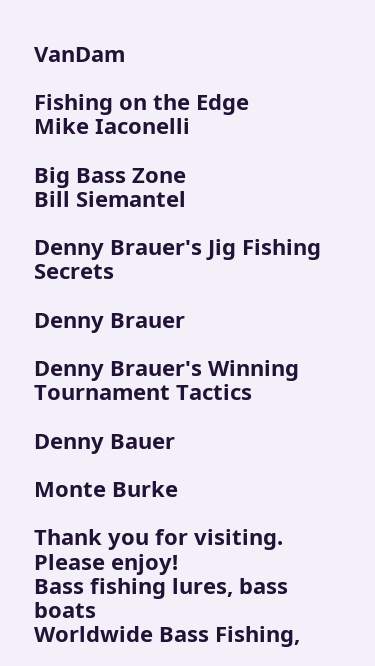VanDam

Fishing on the Edge
Mike Iaconelli

Big Bass Zone
Bill Siemantel

Denny Brauer's Jig Fishing Secrets

Denny Brauer

Denny Brauer's Winning Tournament Tactics

Denny Bauer

Monte Burke

Thank you for visiting. Please enjoy!
Bass fishing lures, bass boats
Worldwide Bass Fishing,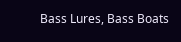Bass Lures, Bass Boats